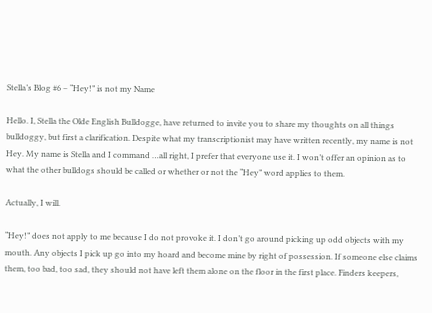Stella’s Blog #6 – “Hey!” is not my Name

Hello. I, Stella the Olde English Bulldogge, have returned to invite you to share my thoughts on all things bulldoggy, but first a clarification. Despite what my transcriptionist may have written recently, my name is not Hey. My name is Stella and I command …all right, I prefer that everyone use it. I won’t offer an opinion as to what the other bulldogs should be called or whether or not the “Hey” word applies to them.

Actually, I will.

“Hey!” does not apply to me because I do not provoke it. I don’t go around picking up odd objects with my mouth. Any objects I pick up go into my hoard and become mine by right of possession. If someone else claims them, too bad, too sad, they should not have left them alone on the floor in the first place. Finders keepers,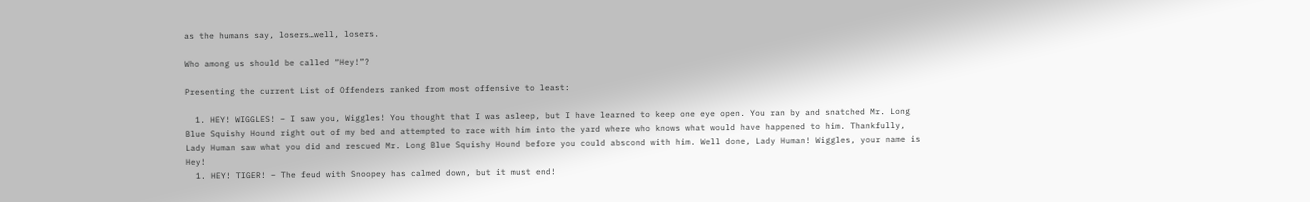as the humans say, losers…well, losers.

Who among us should be called “Hey!”?

Presenting the current List of Offenders ranked from most offensive to least:

  1. HEY! WIGGLES! – I saw you, Wiggles! You thought that I was asleep, but I have learned to keep one eye open. You ran by and snatched Mr. Long Blue Squishy Hound right out of my bed and attempted to race with him into the yard where who knows what would have happened to him. Thankfully, Lady Human saw what you did and rescued Mr. Long Blue Squishy Hound before you could abscond with him. Well done, Lady Human! Wiggles, your name is Hey!
  1. HEY! TIGER! – The feud with Snoopey has calmed down, but it must end!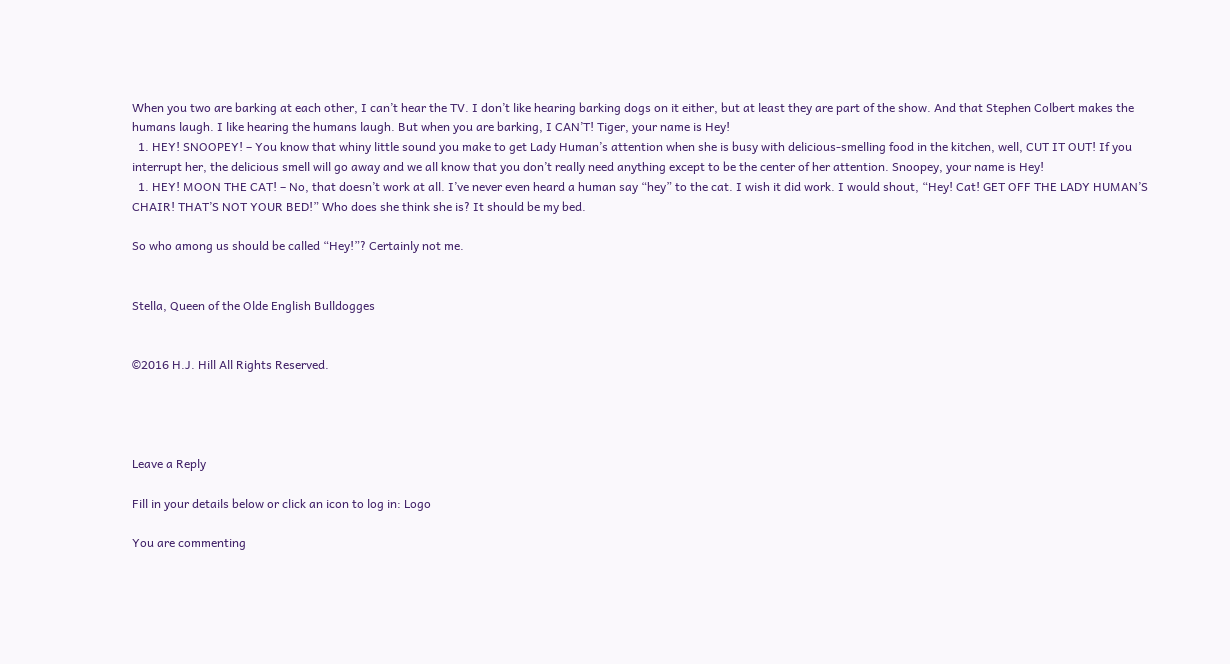When you two are barking at each other, I can’t hear the TV. I don’t like hearing barking dogs on it either, but at least they are part of the show. And that Stephen Colbert makes the humans laugh. I like hearing the humans laugh. But when you are barking, I CAN’T! Tiger, your name is Hey!
  1. HEY! SNOOPEY! – You know that whiny little sound you make to get Lady Human’s attention when she is busy with delicious-smelling food in the kitchen, well, CUT IT OUT! If you interrupt her, the delicious smell will go away and we all know that you don’t really need anything except to be the center of her attention. Snoopey, your name is Hey!
  1. HEY! MOON THE CAT! – No, that doesn’t work at all. I’ve never even heard a human say “hey” to the cat. I wish it did work. I would shout, “Hey! Cat! GET OFF THE LADY HUMAN’S CHAIR! THAT’S NOT YOUR BED!” Who does she think she is? It should be my bed.

So who among us should be called “Hey!”? Certainly not me.


Stella, Queen of the Olde English Bulldogges


©2016 H.J. Hill All Rights Reserved.




Leave a Reply

Fill in your details below or click an icon to log in: Logo

You are commenting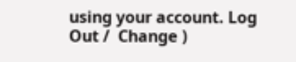using your account. Log Out /  Change )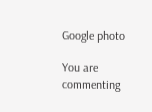Google photo

You are commenting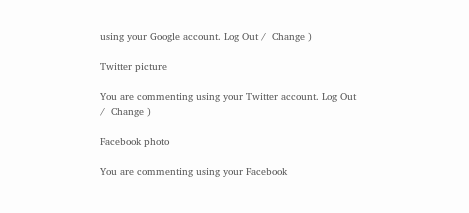using your Google account. Log Out /  Change )

Twitter picture

You are commenting using your Twitter account. Log Out /  Change )

Facebook photo

You are commenting using your Facebook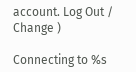account. Log Out /  Change )

Connecting to %s